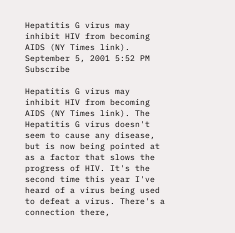Hepatitis G virus may inhibit HIV from becoming AIDS (NY Times link).
September 5, 2001 5:52 PM   Subscribe

Hepatitis G virus may inhibit HIV from becoming AIDS (NY Times link). The Hepatitis G virus doesn't seem to cause any disease, but is now being pointed at as a factor that slows the progress of HIV. It's the second time this year I've heard of a virus being used to defeat a virus. There's a connection there,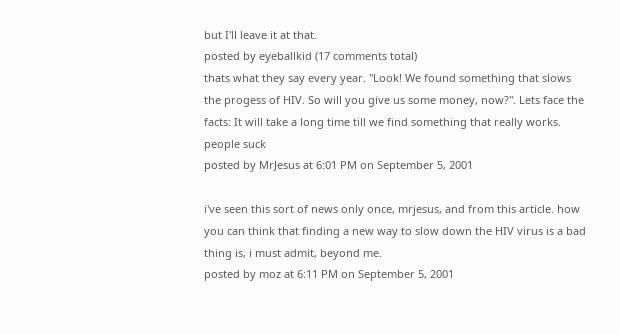but I'll leave it at that.
posted by eyeballkid (17 comments total)
thats what they say every year. "Look! We found something that slows the progess of HIV. So will you give us some money, now?". Lets face the facts: It will take a long time till we find something that really works. people suck
posted by MrJesus at 6:01 PM on September 5, 2001

i've seen this sort of news only once, mrjesus, and from this article. how you can think that finding a new way to slow down the HIV virus is a bad thing is, i must admit, beyond me.
posted by moz at 6:11 PM on September 5, 2001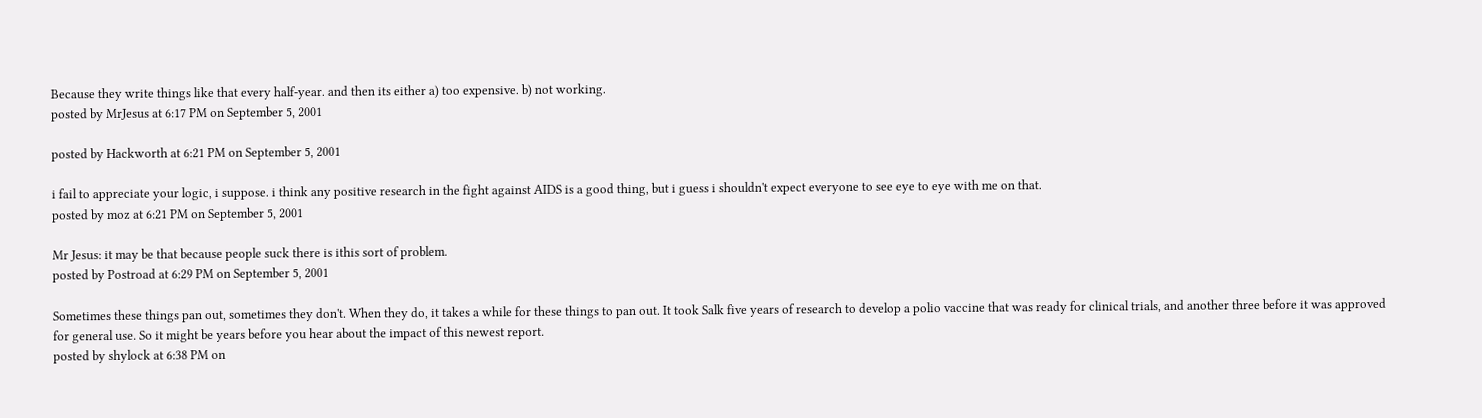Because they write things like that every half-year. and then its either a) too expensive. b) not working.
posted by MrJesus at 6:17 PM on September 5, 2001

posted by Hackworth at 6:21 PM on September 5, 2001

i fail to appreciate your logic, i suppose. i think any positive research in the fight against AIDS is a good thing, but i guess i shouldn't expect everyone to see eye to eye with me on that.
posted by moz at 6:21 PM on September 5, 2001

Mr Jesus: it may be that because people suck there is ithis sort of problem.
posted by Postroad at 6:29 PM on September 5, 2001

Sometimes these things pan out, sometimes they don't. When they do, it takes a while for these things to pan out. It took Salk five years of research to develop a polio vaccine that was ready for clinical trials, and another three before it was approved for general use. So it might be years before you hear about the impact of this newest report.
posted by shylock at 6:38 PM on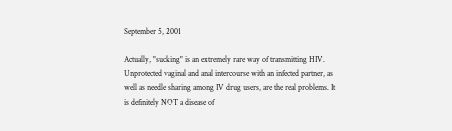September 5, 2001

Actually, "sucking" is an extremely rare way of transmitting HIV. Unprotected vaginal and anal intercourse with an infected partner, as well as needle sharing among IV drug users, are the real problems. It is definitely NOT a disease of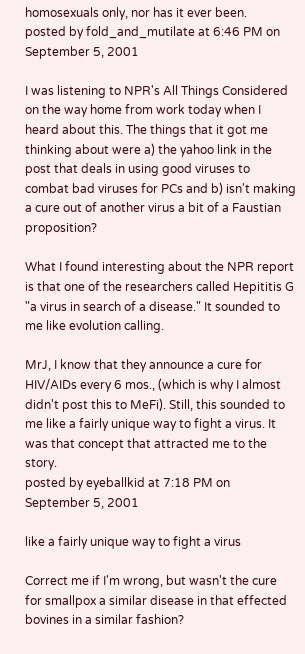homosexuals only, nor has it ever been.
posted by fold_and_mutilate at 6:46 PM on September 5, 2001

I was listening to NPR's All Things Considered on the way home from work today when I heard about this. The things that it got me thinking about were a) the yahoo link in the post that deals in using good viruses to combat bad viruses for PCs and b) isn't making a cure out of another virus a bit of a Faustian proposition?

What I found interesting about the NPR report is that one of the researchers called Hepititis G "a virus in search of a disease." It sounded to me like evolution calling.

MrJ, I know that they announce a cure for HIV/AIDs every 6 mos., (which is why I almost didn't post this to MeFi). Still, this sounded to me like a fairly unique way to fight a virus. It was that concept that attracted me to the story.
posted by eyeballkid at 7:18 PM on September 5, 2001

like a fairly unique way to fight a virus

Correct me if I'm wrong, but wasn't the cure for smallpox a similar disease in that effected bovines in a similar fashion?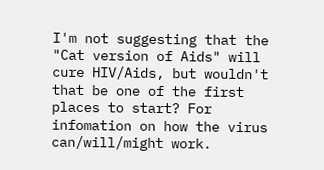I'm not suggesting that the "Cat version of Aids" will cure HIV/Aids, but wouldn't that be one of the first places to start? For infomation on how the virus can/will/might work.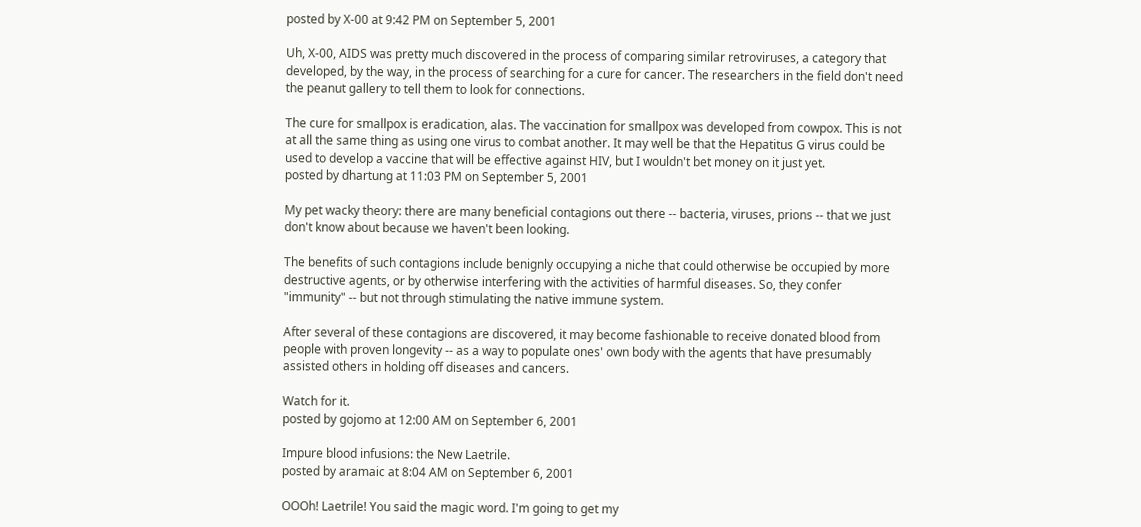posted by X-00 at 9:42 PM on September 5, 2001

Uh, X-00, AIDS was pretty much discovered in the process of comparing similar retroviruses, a category that developed, by the way, in the process of searching for a cure for cancer. The researchers in the field don't need the peanut gallery to tell them to look for connections.

The cure for smallpox is eradication, alas. The vaccination for smallpox was developed from cowpox. This is not at all the same thing as using one virus to combat another. It may well be that the Hepatitus G virus could be used to develop a vaccine that will be effective against HIV, but I wouldn't bet money on it just yet.
posted by dhartung at 11:03 PM on September 5, 2001

My pet wacky theory: there are many beneficial contagions out there -- bacteria, viruses, prions -- that we just don't know about because we haven't been looking.

The benefits of such contagions include benignly occupying a niche that could otherwise be occupied by more destructive agents, or by otherwise interfering with the activities of harmful diseases. So, they confer "immunity" -- but not through stimulating the native immune system.

After several of these contagions are discovered, it may become fashionable to receive donated blood from people with proven longevity -- as a way to populate ones' own body with the agents that have presumably assisted others in holding off diseases and cancers.

Watch for it.
posted by gojomo at 12:00 AM on September 6, 2001

Impure blood infusions: the New Laetrile.
posted by aramaic at 8:04 AM on September 6, 2001

OOOh! Laetrile! You said the magic word. I'm going to get my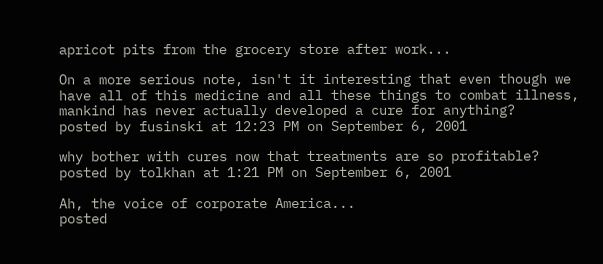apricot pits from the grocery store after work...

On a more serious note, isn't it interesting that even though we have all of this medicine and all these things to combat illness, mankind has never actually developed a cure for anything?
posted by fusinski at 12:23 PM on September 6, 2001

why bother with cures now that treatments are so profitable?
posted by tolkhan at 1:21 PM on September 6, 2001

Ah, the voice of corporate America...
posted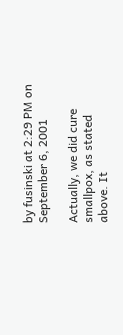by fusinski at 2:29 PM on September 6, 2001

Actually, we did cure smallpox, as stated above. It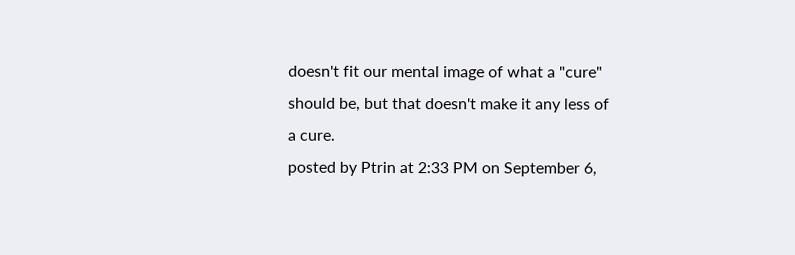doesn't fit our mental image of what a "cure" should be, but that doesn't make it any less of a cure.
posted by Ptrin at 2:33 PM on September 6,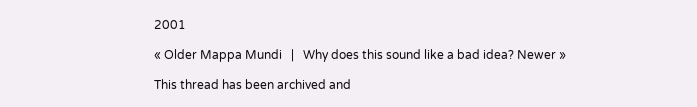2001

« Older Mappa Mundi   |   Why does this sound like a bad idea? Newer »

This thread has been archived and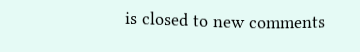is closed to new comments